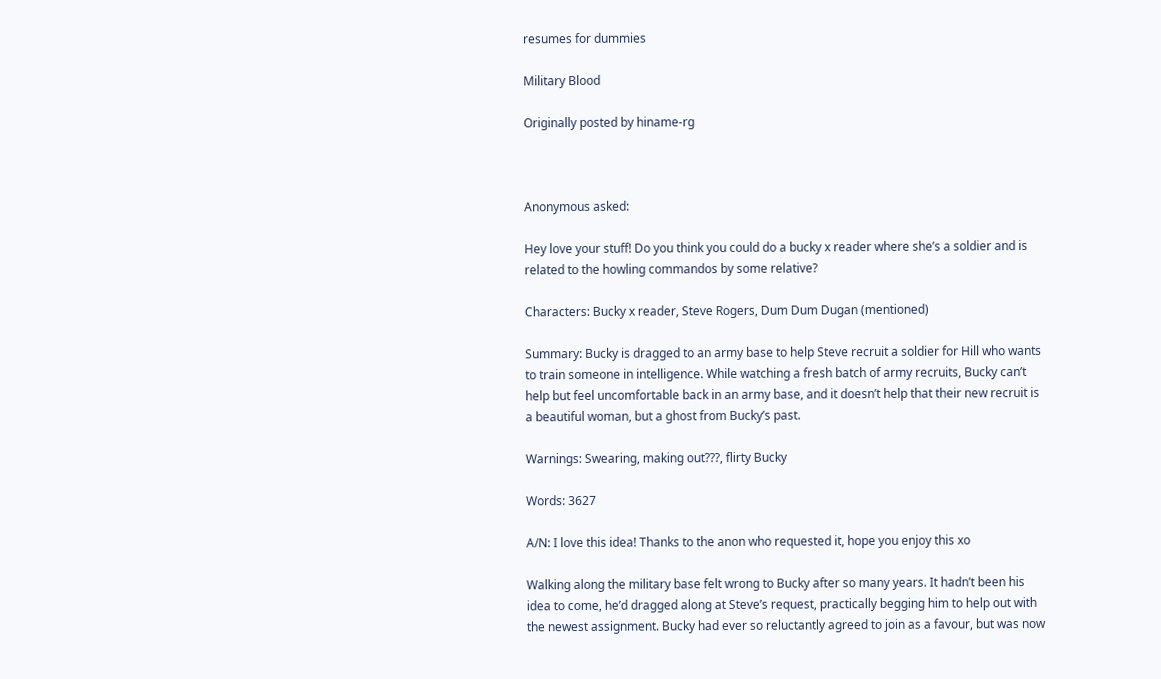resumes for dummies

Military Blood

Originally posted by hiname-rg



Anonymous asked:

Hey love your stuff! Do you think you could do a bucky x reader where she’s a soldier and is related to the howling commandos by some relative?

Characters: Bucky x reader, Steve Rogers, Dum Dum Dugan (mentioned)

Summary: Bucky is dragged to an army base to help Steve recruit a soldier for Hill who wants to train someone in intelligence. While watching a fresh batch of army recruits, Bucky can’t help but feel uncomfortable back in an army base, and it doesn’t help that their new recruit is a beautiful woman, but a ghost from Bucky’s past.

Warnings: Swearing, making out???, flirty Bucky

Words: 3627

A/N: I love this idea! Thanks to the anon who requested it, hope you enjoy this xo

Walking along the military base felt wrong to Bucky after so many years. It hadn’t been his idea to come, he’d dragged along at Steve’s request, practically begging him to help out with the newest assignment. Bucky had ever so reluctantly agreed to join as a favour, but was now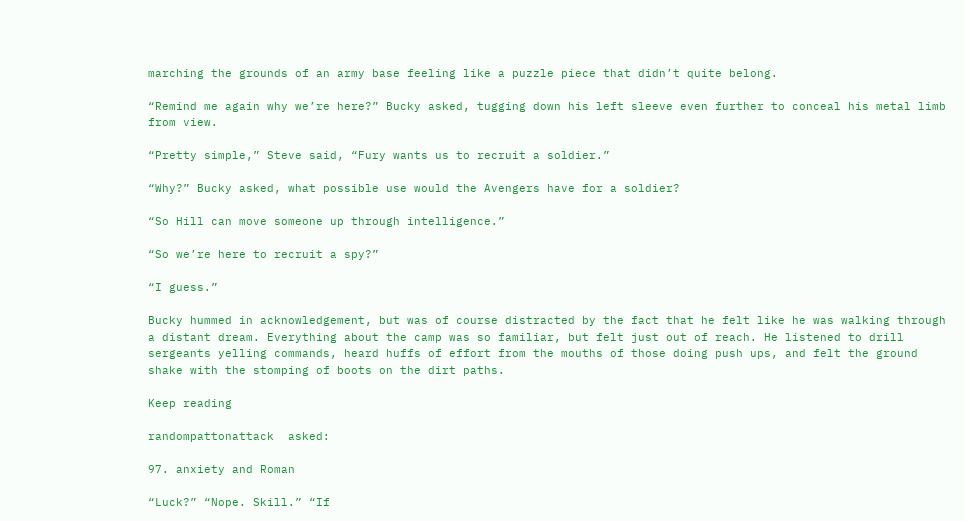marching the grounds of an army base feeling like a puzzle piece that didn’t quite belong.

“Remind me again why we’re here?” Bucky asked, tugging down his left sleeve even further to conceal his metal limb from view.

“Pretty simple,” Steve said, “Fury wants us to recruit a soldier.”

“Why?” Bucky asked, what possible use would the Avengers have for a soldier?

“So Hill can move someone up through intelligence.”

“So we’re here to recruit a spy?”

“I guess.”

Bucky hummed in acknowledgement, but was of course distracted by the fact that he felt like he was walking through a distant dream. Everything about the camp was so familiar, but felt just out of reach. He listened to drill sergeants yelling commands, heard huffs of effort from the mouths of those doing push ups, and felt the ground shake with the stomping of boots on the dirt paths.

Keep reading

randompattonattack  asked:

97. anxiety and Roman

“Luck?” “Nope. Skill.” “If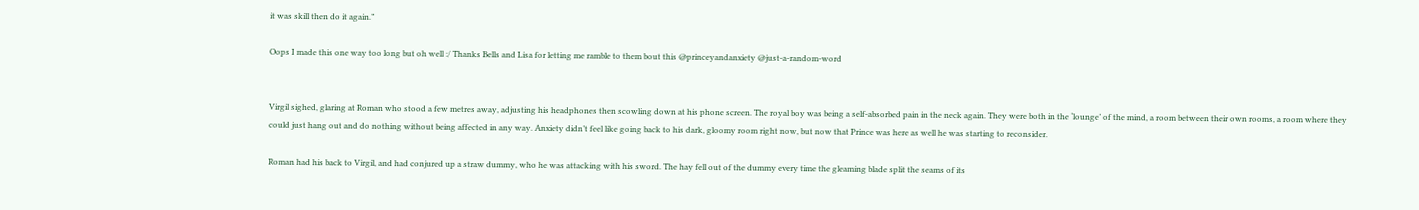it was skill then do it again.”

Oops I made this one way too long but oh well :/ Thanks Bells and Lisa for letting me ramble to them bout this @princeyandanxiety @just-a-random-word


Virgil sighed, glaring at Roman who stood a few metres away, adjusting his headphones then scowling down at his phone screen. The royal boy was being a self-absorbed pain in the neck again. They were both in the ‘lounge’ of the mind, a room between their own rooms, a room where they could just hang out and do nothing without being affected in any way. Anxiety didn’t feel like going back to his dark, gloomy room right now, but now that Prince was here as well he was starting to reconsider.

Roman had his back to Virgil, and had conjured up a straw dummy, who he was attacking with his sword. The hay fell out of the dummy every time the gleaming blade split the seams of its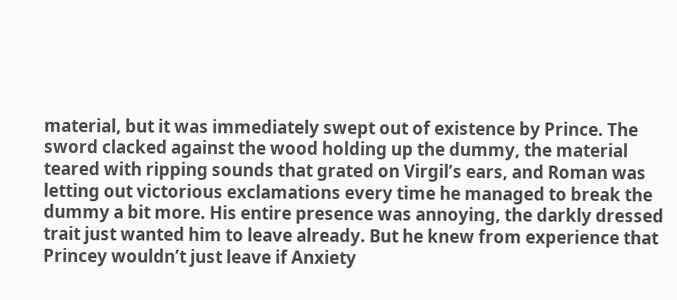material, but it was immediately swept out of existence by Prince. The sword clacked against the wood holding up the dummy, the material teared with ripping sounds that grated on Virgil’s ears, and Roman was letting out victorious exclamations every time he managed to break the dummy a bit more. His entire presence was annoying, the darkly dressed trait just wanted him to leave already. But he knew from experience that Princey wouldn’t just leave if Anxiety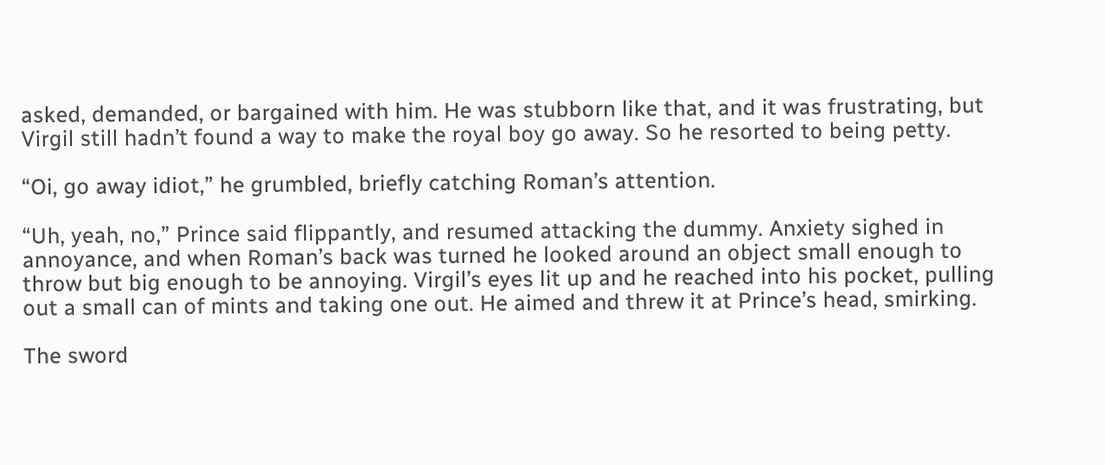asked, demanded, or bargained with him. He was stubborn like that, and it was frustrating, but Virgil still hadn’t found a way to make the royal boy go away. So he resorted to being petty.

“Oi, go away idiot,” he grumbled, briefly catching Roman’s attention.

“Uh, yeah, no,” Prince said flippantly, and resumed attacking the dummy. Anxiety sighed in annoyance, and when Roman’s back was turned he looked around an object small enough to throw but big enough to be annoying. Virgil’s eyes lit up and he reached into his pocket, pulling out a small can of mints and taking one out. He aimed and threw it at Prince’s head, smirking.

The sword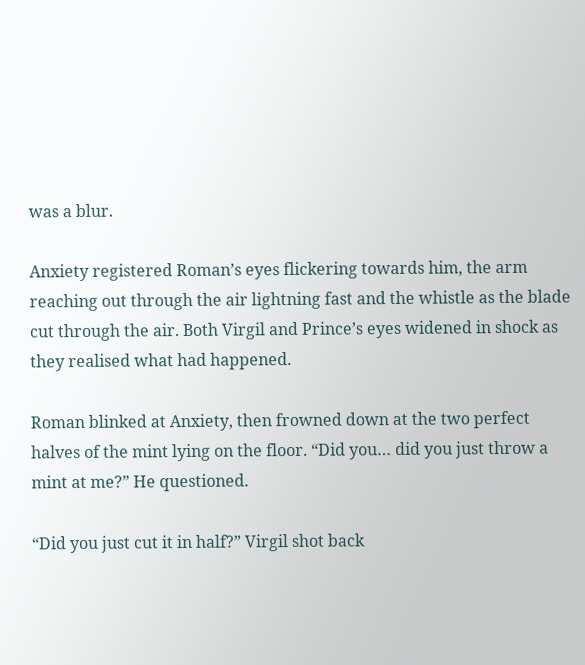was a blur.

Anxiety registered Roman’s eyes flickering towards him, the arm reaching out through the air lightning fast and the whistle as the blade cut through the air. Both Virgil and Prince’s eyes widened in shock as they realised what had happened.

Roman blinked at Anxiety, then frowned down at the two perfect halves of the mint lying on the floor. “Did you… did you just throw a mint at me?” He questioned.

“Did you just cut it in half?” Virgil shot back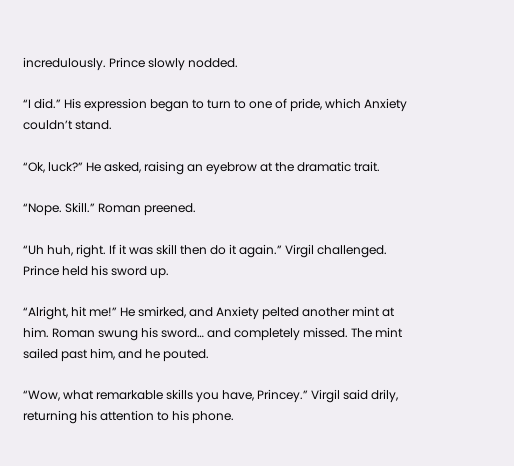incredulously. Prince slowly nodded.

“I did.” His expression began to turn to one of pride, which Anxiety couldn’t stand.

“Ok, luck?” He asked, raising an eyebrow at the dramatic trait.

“Nope. Skill.” Roman preened.

“Uh huh, right. If it was skill then do it again.” Virgil challenged. Prince held his sword up.

“Alright, hit me!” He smirked, and Anxiety pelted another mint at him. Roman swung his sword… and completely missed. The mint sailed past him, and he pouted.

“Wow, what remarkable skills you have, Princey.” Virgil said drily, returning his attention to his phone.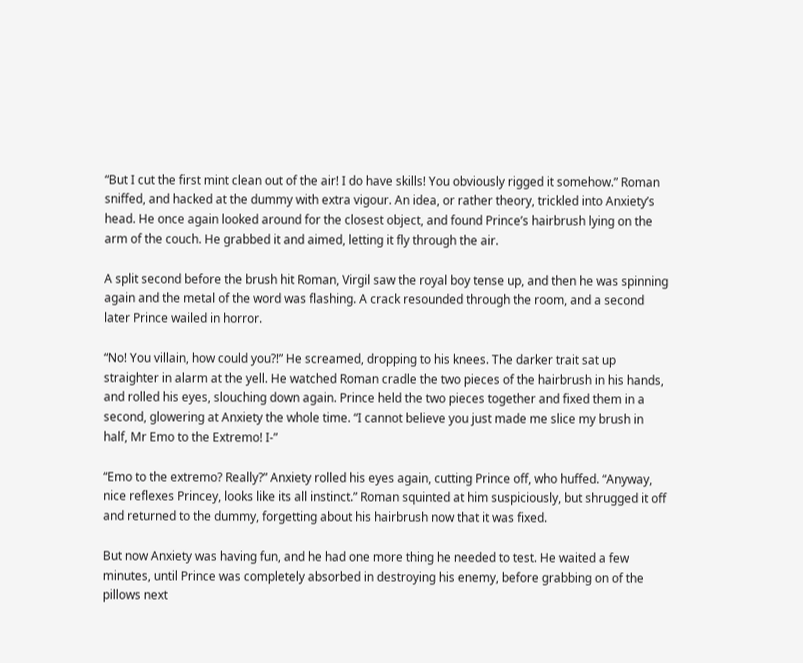“But I cut the first mint clean out of the air! I do have skills! You obviously rigged it somehow.” Roman sniffed, and hacked at the dummy with extra vigour. An idea, or rather theory, trickled into Anxiety’s head. He once again looked around for the closest object, and found Prince’s hairbrush lying on the arm of the couch. He grabbed it and aimed, letting it fly through the air.

A split second before the brush hit Roman, Virgil saw the royal boy tense up, and then he was spinning again and the metal of the word was flashing. A crack resounded through the room, and a second later Prince wailed in horror.

“No! You villain, how could you?!” He screamed, dropping to his knees. The darker trait sat up straighter in alarm at the yell. He watched Roman cradle the two pieces of the hairbrush in his hands, and rolled his eyes, slouching down again. Prince held the two pieces together and fixed them in a second, glowering at Anxiety the whole time. “I cannot believe you just made me slice my brush in half, Mr Emo to the Extremo! I-”

“Emo to the extremo? Really?” Anxiety rolled his eyes again, cutting Prince off, who huffed. “Anyway, nice reflexes Princey, looks like its all instinct.” Roman squinted at him suspiciously, but shrugged it off and returned to the dummy, forgetting about his hairbrush now that it was fixed.

But now Anxiety was having fun, and he had one more thing he needed to test. He waited a few minutes, until Prince was completely absorbed in destroying his enemy, before grabbing on of the pillows next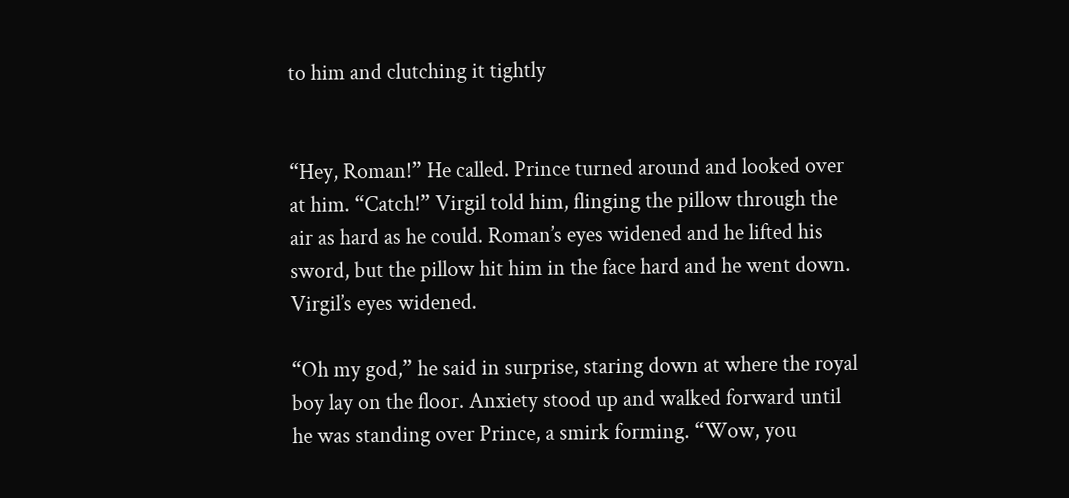to him and clutching it tightly


“Hey, Roman!” He called. Prince turned around and looked over at him. “Catch!” Virgil told him, flinging the pillow through the air as hard as he could. Roman’s eyes widened and he lifted his sword, but the pillow hit him in the face hard and he went down. Virgil’s eyes widened.

“Oh my god,” he said in surprise, staring down at where the royal boy lay on the floor. Anxiety stood up and walked forward until he was standing over Prince, a smirk forming. “Wow, you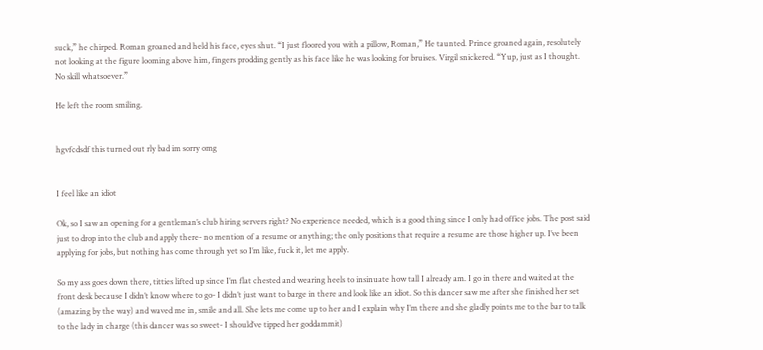suck,” he chirped. Roman groaned and held his face, eyes shut. “I just floored you with a pillow, Roman,” He taunted. Prince groaned again, resolutely not looking at the figure looming above him, fingers prodding gently as his face like he was looking for bruises. Virgil snickered. “Yup, just as I thought. No skill whatsoever.”

He left the room smiling.


hgvfcdsdf this turned out rly bad im sorry omg


I feel like an idiot

Ok, so I saw an opening for a gentleman’s club hiring servers right? No experience needed, which is a good thing since I only had office jobs. The post said just to drop into the club and apply there- no mention of a resume or anything; the only positions that require a resume are those higher up. I’ve been applying for jobs, but nothing has come through yet so I’m like, fuck it, let me apply.

So my ass goes down there, titties lifted up since I’m flat chested and wearing heels to insinuate how tall I already am. I go in there and waited at the front desk because I didn’t know where to go- I didn’t just want to barge in there and look like an idiot. So this dancer saw me after she finished her set (amazing by the way) and waved me in, smile and all. She lets me come up to her and I explain why I’m there and she gladly points me to the bar to talk to the lady in charge (this dancer was so sweet- I should’ve tipped her goddammit)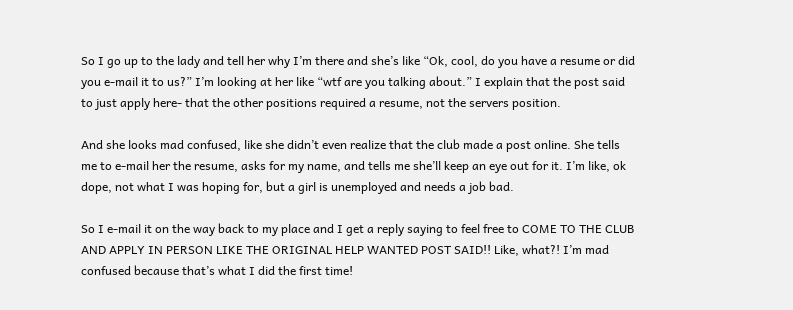So I go up to the lady and tell her why I’m there and she’s like “Ok, cool, do you have a resume or did you e-mail it to us?” I’m looking at her like “wtf are you talking about.” I explain that the post said to just apply here- that the other positions required a resume, not the servers position.

And she looks mad confused, like she didn’t even realize that the club made a post online. She tells me to e-mail her the resume, asks for my name, and tells me she’ll keep an eye out for it. I’m like, ok dope, not what I was hoping for, but a girl is unemployed and needs a job bad.

So I e-mail it on the way back to my place and I get a reply saying to feel free to COME TO THE CLUB AND APPLY IN PERSON LIKE THE ORIGINAL HELP WANTED POST SAID!! Like, what?! I’m mad confused because that’s what I did the first time!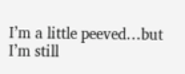I’m a little peeved…but I’m still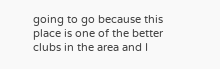going to go because this place is one of the better clubs in the area and I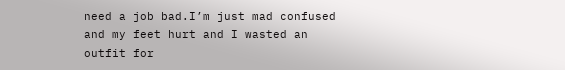need a job bad.I’m just mad confused and my feet hurt and I wasted an outfit for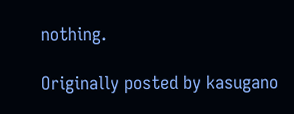nothing.

Originally posted by kasugano